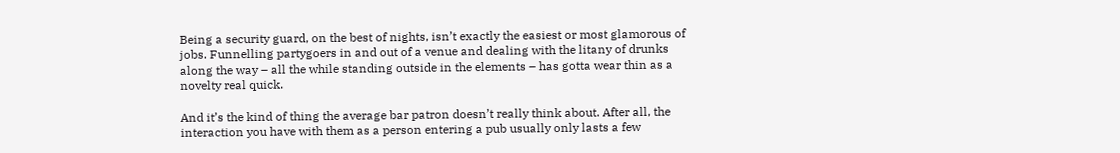Being a security guard, on the best of nights, isn’t exactly the easiest or most glamorous of jobs. Funnelling partygoers in and out of a venue and dealing with the litany of drunks along the way – all the while standing outside in the elements – has gotta wear thin as a novelty real quick.

And it’s the kind of thing the average bar patron doesn’t really think about. After all, the interaction you have with them as a person entering a pub usually only lasts a few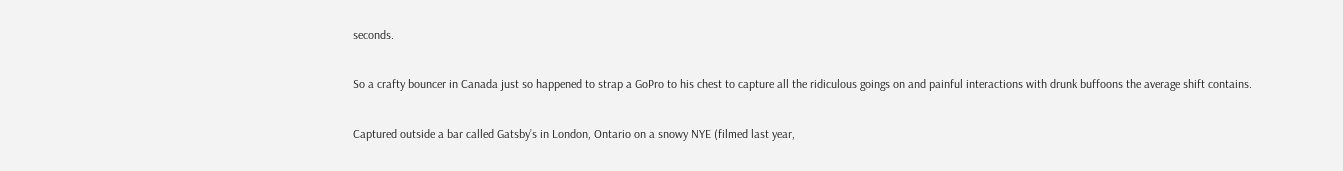seconds.

So a crafty bouncer in Canada just so happened to strap a GoPro to his chest to capture all the ridiculous goings on and painful interactions with drunk buffoons the average shift contains.

Captured outside a bar called Gatsby’s in London, Ontario on a snowy NYE (filmed last year,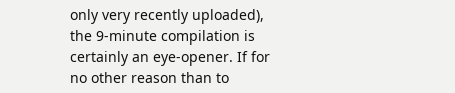only very recently uploaded), the 9-minute compilation is certainly an eye-opener. If for no other reason than to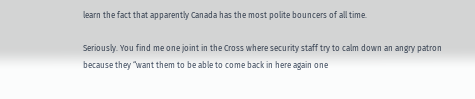learn the fact that apparently Canada has the most polite bouncers of all time.

Seriously. You find me one joint in the Cross where security staff try to calm down an angry patron because they “want them to be able to come back in here again one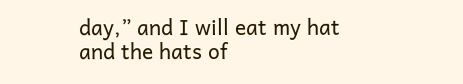day,” and I will eat my hat and the hats of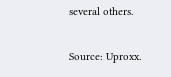several others.

Source: Uproxx.